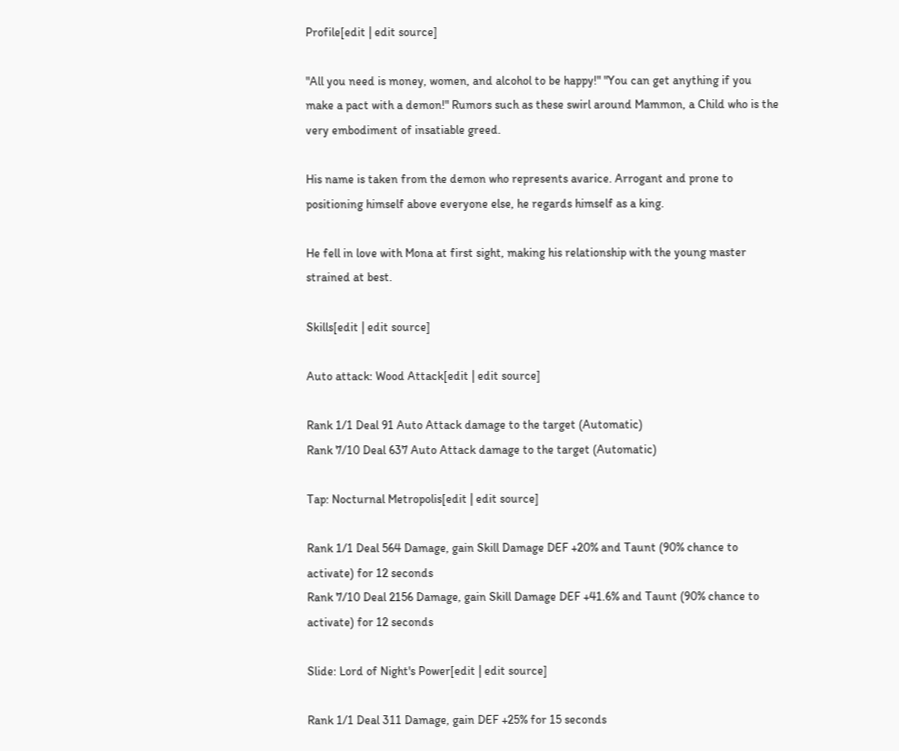Profile[edit | edit source]

"All you need is money, women, and alcohol to be happy!" "You can get anything if you make a pact with a demon!" Rumors such as these swirl around Mammon, a Child who is the very embodiment of insatiable greed.

His name is taken from the demon who represents avarice. Arrogant and prone to positioning himself above everyone else, he regards himself as a king.

He fell in love with Mona at first sight, making his relationship with the young master strained at best.

Skills[edit | edit source]

Auto attack: Wood Attack[edit | edit source]

Rank 1/1 Deal 91 Auto Attack damage to the target (Automatic)
Rank 7/10 Deal 637 Auto Attack damage to the target (Automatic)

Tap: Nocturnal Metropolis[edit | edit source]

Rank 1/1 Deal 564 Damage, gain Skill Damage DEF +20% and Taunt (90% chance to activate) for 12 seconds
Rank 7/10 Deal 2156 Damage, gain Skill Damage DEF +41.6% and Taunt (90% chance to activate) for 12 seconds

Slide: Lord of Night's Power[edit | edit source]

Rank 1/1 Deal 311 Damage, gain DEF +25% for 15 seconds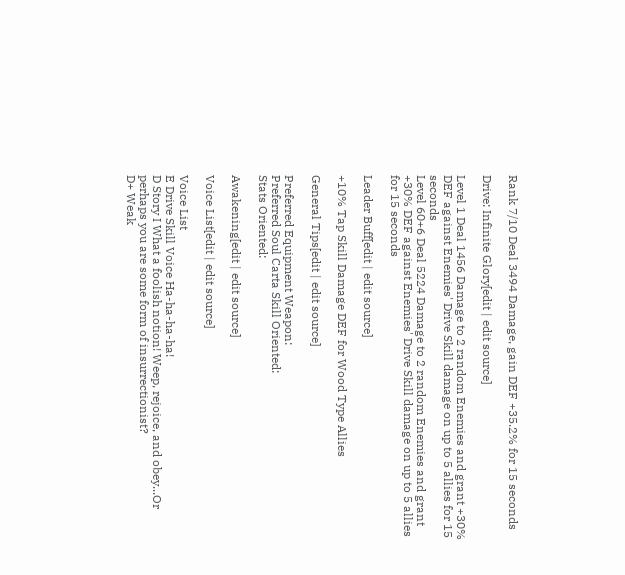Rank 7/10 Deal 3494 Damage, gain DEF +35.2% for 15 seconds

Drive: Infinite Glory[edit | edit source]

Level 1 Deal 1456 Damage to 2 random Enemies and grant +30% DEF against Enemies' Drive Skill damage on up to 5 allies for 15 seconds
Level 60+6 Deal 5224 Damage to 2 random Enemies and grant +30% DEF against Enemies' Drive Skill damage on up to 5 allies for 15 seconds

Leader Buff[edit | edit source]

+10% Tap Skill Damage DEF for Wood Type Allies

General Tips[edit | edit source]

Preferred Equipment Weapon:
Preferred Soul Carta Skill Oriented:
Stats Oriented:

Awakening[edit | edit source]

Voice List[edit | edit source]

Voice List
E Drive Skill Voice Ha-ha-ha-ha!
D Story I What a foolish notion! Weep, rejoice, and obey...Or perhaps you are some form of insurrectionist?
D+ Weak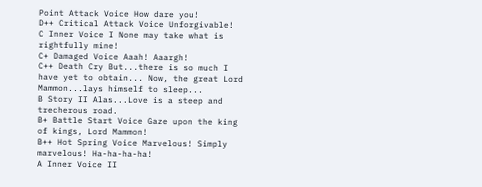Point Attack Voice How dare you!
D++ Critical Attack Voice Unforgivable!
C Inner Voice I None may take what is rightfully mine!
C+ Damaged Voice Aaah! Aaargh!
C++ Death Cry But...there is so much I have yet to obtain... Now, the great Lord Mammon...lays himself to sleep...
B Story II Alas...Love is a steep and trecherous road.
B+ Battle Start Voice Gaze upon the king of kings, Lord Mammon!
B++ Hot Spring Voice Marvelous! Simply marvelous! Ha-ha-ha-ha!
A Inner Voice II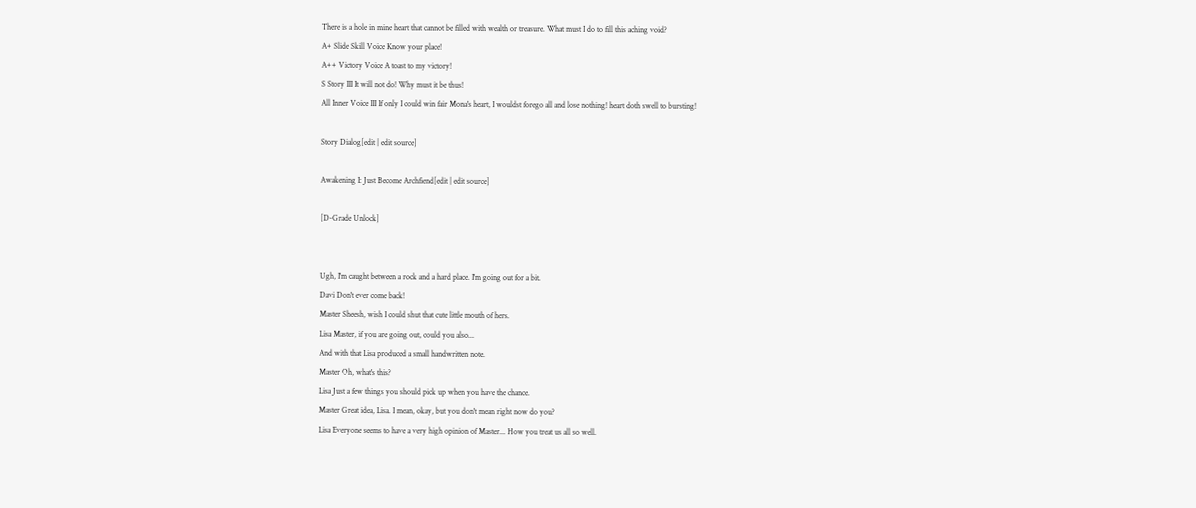There is a hole in mine heart that cannot be filled with wealth or treasure. What must I do to fill this aching void?
A+ Slide Skill Voice Know your place!
A++ Victory Voice A toast to my victory!
S Story III It will not do! Why must it be thus!
All Inner Voice III If only I could win fair Mona's heart, I wouldst forego all and lose nothing! heart doth swell to bursting!

Story Dialog[edit | edit source]

Awakening I: Just Become Archfiend[edit | edit source]

[D-Grade Unlock]


Ugh, I'm caught between a rock and a hard place. I'm going out for a bit.
Davi Don't ever come back!
Master Sheesh, wish I could shut that cute little mouth of hers.
Lisa Master, if you are going out, could you also...
And with that Lisa produced a small handwritten note.
Master Oh, what's this?
Lisa Just a few things you should pick up when you have the chance.
Master Great idea, Lisa. I mean, okay, but you don't mean right now do you?
Lisa Everyone seems to have a very high opinion of Master... How you treat us all so well.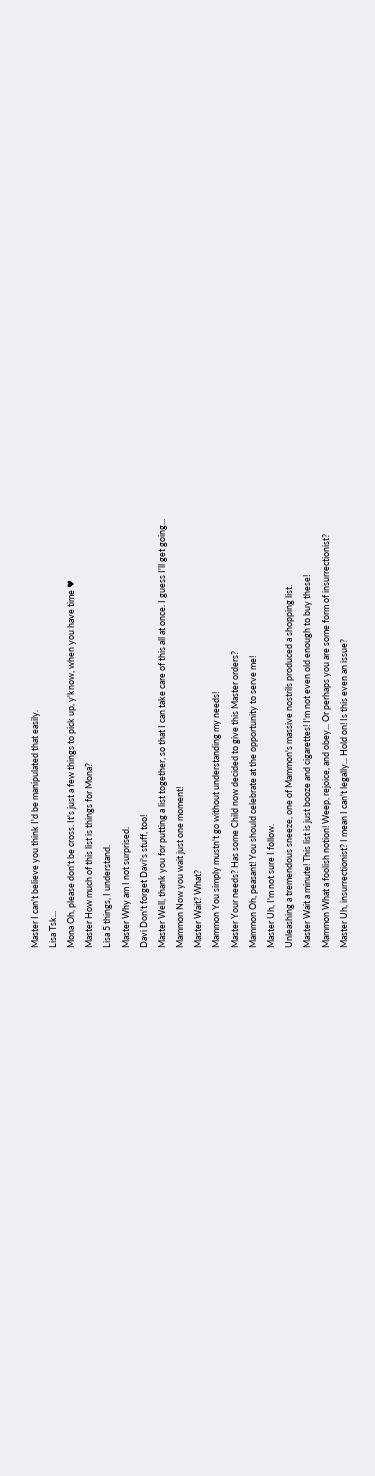Master I can't believe you think I'd be manipulated that easily.
Lisa Tsk...
Mona Oh, please don't be cross. It's just a few things to pick up, y'know, when you have time ♥
Master How much of this list is things for Mona?
Lisa 5 things, I understand.
Master Why am I not surprised.
Davi Don't forget Davi's stuff, too!
Master Well, thank you for putting a list together, so that I can take care of this all at once. I guess I'll get going...
Mammon Now you wait just one moment!
Master Wait? What?
Mammon You simply mustn't go without understanding my needs!
Master Your needs? Has some Child now decided to give this Master orders?
Mammon Oh, peasant! You should celebrate at the opportunity to serve me!
Master Uh, I'm not sure I follow.
Unleashing a tremendous sneeze, one of Mammon's massive nostrils produced a shopping list.
Master Wait a minute! This list is just booze and cigarettes! I'm not even old enough to buy these!
Mammon What a foolish notion! Weep, rejoice, and obey... Or perhaps you are some form of insurrectionist?
Master Uh, insurrectionist? I mean I can't legally... Hold on! Is this even an issue?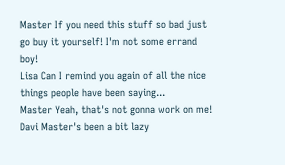Master If you need this stuff so bad just go buy it yourself! I'm not some errand boy!
Lisa Can I remind you again of all the nice things people have been saying...
Master Yeah, that's not gonna work on me!
Davi Master's been a bit lazy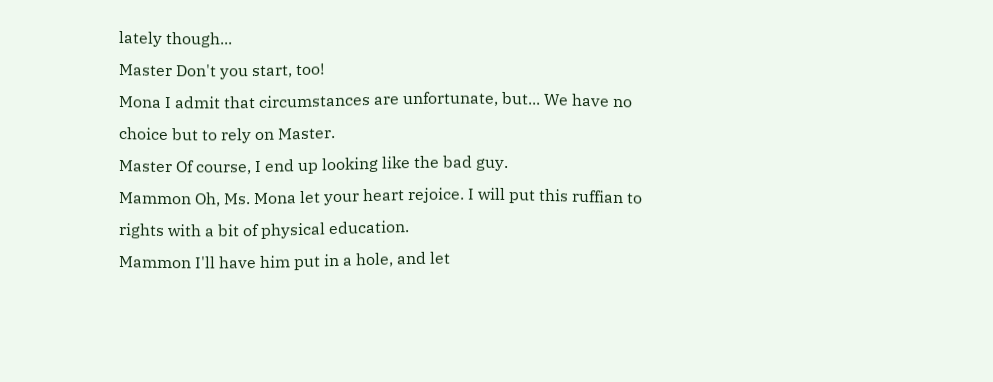lately though...
Master Don't you start, too!
Mona I admit that circumstances are unfortunate, but... We have no choice but to rely on Master.
Master Of course, I end up looking like the bad guy.
Mammon Oh, Ms. Mona let your heart rejoice. I will put this ruffian to rights with a bit of physical education.
Mammon I'll have him put in a hole, and let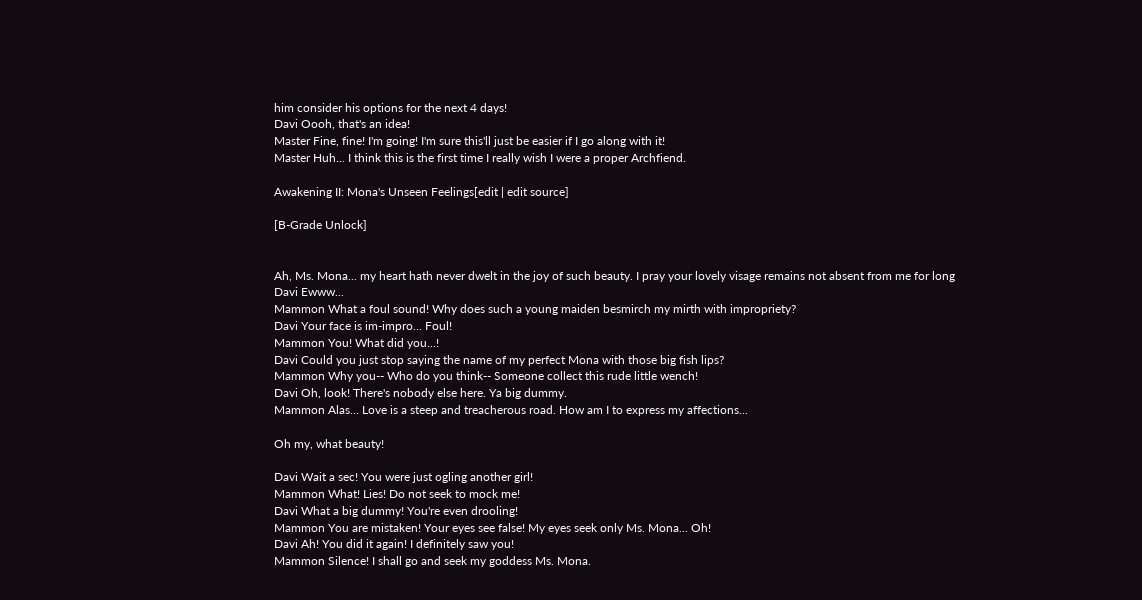him consider his options for the next 4 days!
Davi Oooh, that's an idea!
Master Fine, fine! I'm going! I'm sure this'll just be easier if I go along with it!
Master Huh... I think this is the first time I really wish I were a proper Archfiend.

Awakening II: Mona's Unseen Feelings[edit | edit source]

[B-Grade Unlock]


Ah, Ms. Mona... my heart hath never dwelt in the joy of such beauty. I pray your lovely visage remains not absent from me for long
Davi Ewww...
Mammon What a foul sound! Why does such a young maiden besmirch my mirth with impropriety?
Davi Your face is im-impro... Foul!
Mammon You! What did you...!
Davi Could you just stop saying the name of my perfect Mona with those big fish lips?
Mammon Why you-- Who do you think-- Someone collect this rude little wench!
Davi Oh, look! There's nobody else here. Ya big dummy.
Mammon Alas... Love is a steep and treacherous road. How am I to express my affections...

Oh my, what beauty!

Davi Wait a sec! You were just ogling another girl!
Mammon What! Lies! Do not seek to mock me!
Davi What a big dummy! You're even drooling!
Mammon You are mistaken! Your eyes see false! My eyes seek only Ms. Mona... Oh!
Davi Ah! You did it again! I definitely saw you!
Mammon Silence! I shall go and seek my goddess Ms. Mona.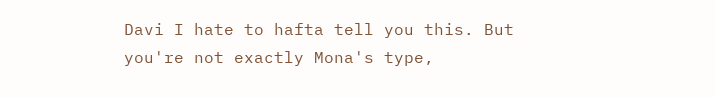Davi I hate to hafta tell you this. But you're not exactly Mona's type,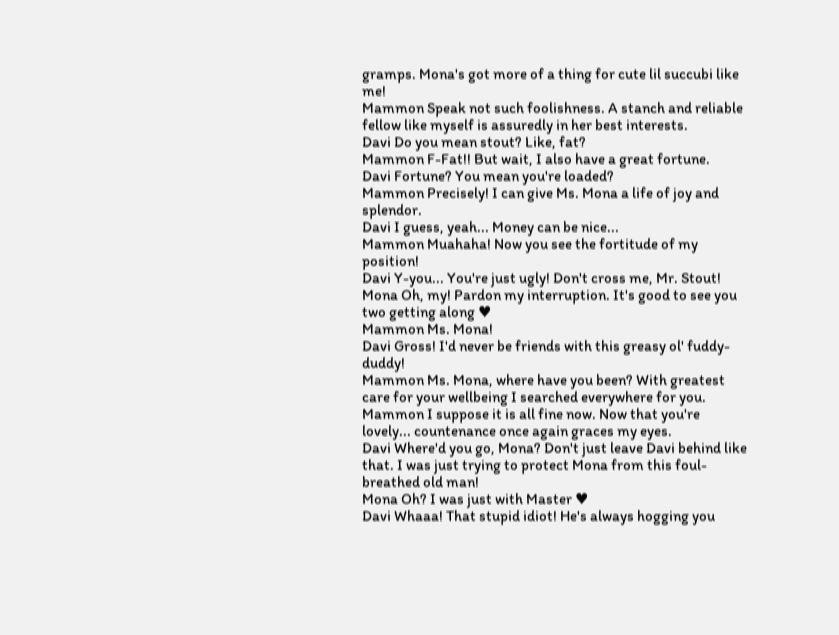gramps. Mona's got more of a thing for cute lil succubi like me!
Mammon Speak not such foolishness. A stanch and reliable fellow like myself is assuredly in her best interests.
Davi Do you mean stout? Like, fat?
Mammon F-Fat!! But wait, I also have a great fortune.
Davi Fortune? You mean you're loaded?
Mammon Precisely! I can give Ms. Mona a life of joy and splendor.
Davi I guess, yeah... Money can be nice...
Mammon Muahaha! Now you see the fortitude of my position!
Davi Y-you... You're just ugly! Don't cross me, Mr. Stout!
Mona Oh, my! Pardon my interruption. It's good to see you two getting along ♥
Mammon Ms. Mona!
Davi Gross! I'd never be friends with this greasy ol' fuddy-duddy!
Mammon Ms. Mona, where have you been? With greatest care for your wellbeing I searched everywhere for you.
Mammon I suppose it is all fine now. Now that you're lovely... countenance once again graces my eyes.
Davi Where'd you go, Mona? Don't just leave Davi behind like that. I was just trying to protect Mona from this foul-breathed old man!
Mona Oh? I was just with Master ♥
Davi Whaaa! That stupid idiot! He's always hogging you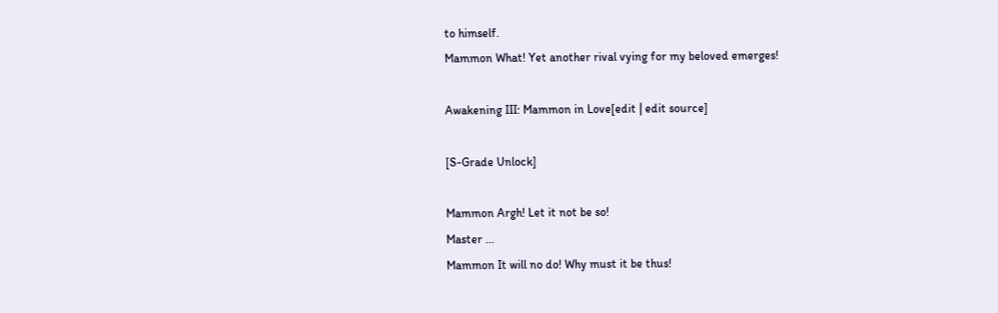to himself.
Mammon What! Yet another rival vying for my beloved emerges!

Awakening III: Mammon in Love[edit | edit source]

[S-Grade Unlock]

Mammon Argh! Let it not be so!
Master ...
Mammon It will no do! Why must it be thus!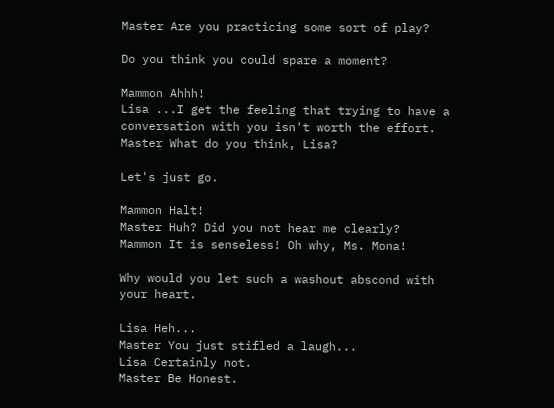Master Are you practicing some sort of play?

Do you think you could spare a moment?

Mammon Ahhh!
Lisa ...I get the feeling that trying to have a conversation with you isn't worth the effort.
Master What do you think, Lisa?

Let's just go.

Mammon Halt!
Master Huh? Did you not hear me clearly?
Mammon It is senseless! Oh why, Ms. Mona!

Why would you let such a washout abscond with your heart.

Lisa Heh...
Master You just stifled a laugh...
Lisa Certainly not.
Master Be Honest.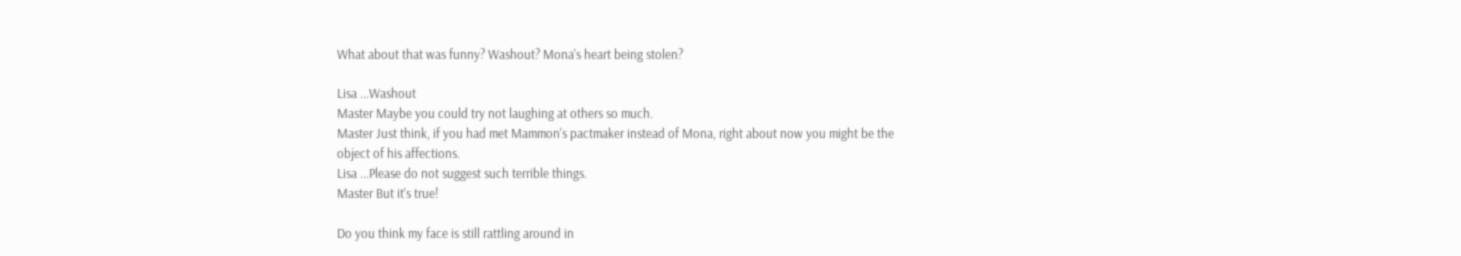What about that was funny? Washout? Mona's heart being stolen?

Lisa ...Washout
Master Maybe you could try not laughing at others so much.
Master Just think, if you had met Mammon's pactmaker instead of Mona, right about now you might be the object of his affections.
Lisa ...Please do not suggest such terrible things.
Master But it's true!

Do you think my face is still rattling around in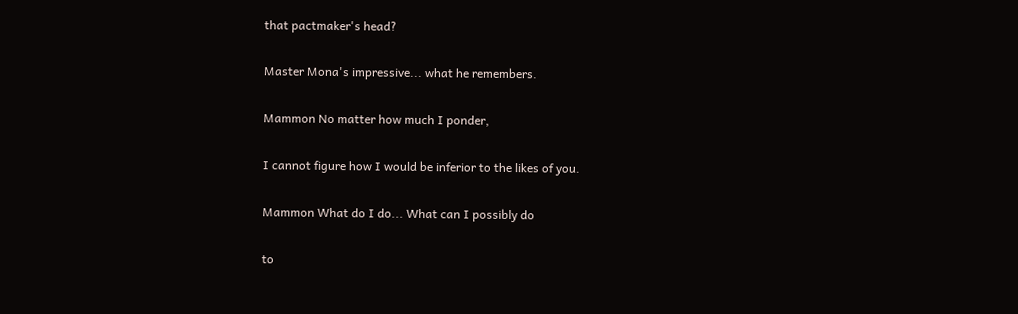that pactmaker's head?

Master Mona's impressive... what he remembers.

Mammon No matter how much I ponder,

I cannot figure how I would be inferior to the likes of you.

Mammon What do I do... What can I possibly do

to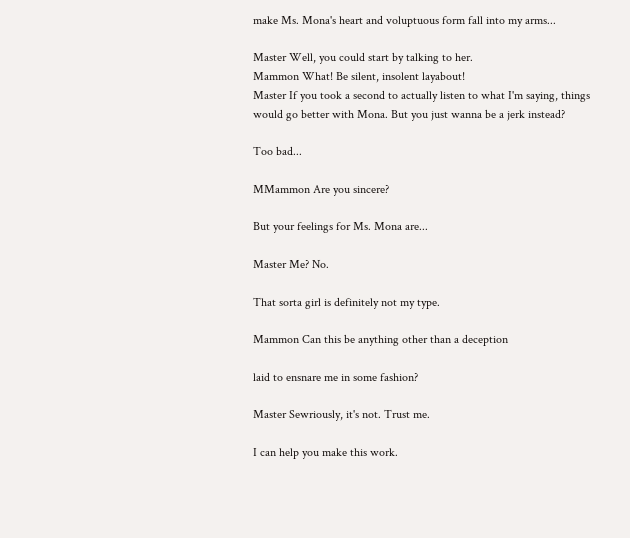make Ms. Mona's heart and voluptuous form fall into my arms...

Master Well, you could start by talking to her.
Mammon What! Be silent, insolent layabout!
Master If you took a second to actually listen to what I'm saying, things would go better with Mona. But you just wanna be a jerk instead?

Too bad...

MMammon Are you sincere?

But your feelings for Ms. Mona are...

Master Me? No.

That sorta girl is definitely not my type.

Mammon Can this be anything other than a deception

laid to ensnare me in some fashion?

Master Sewriously, it's not. Trust me.

I can help you make this work.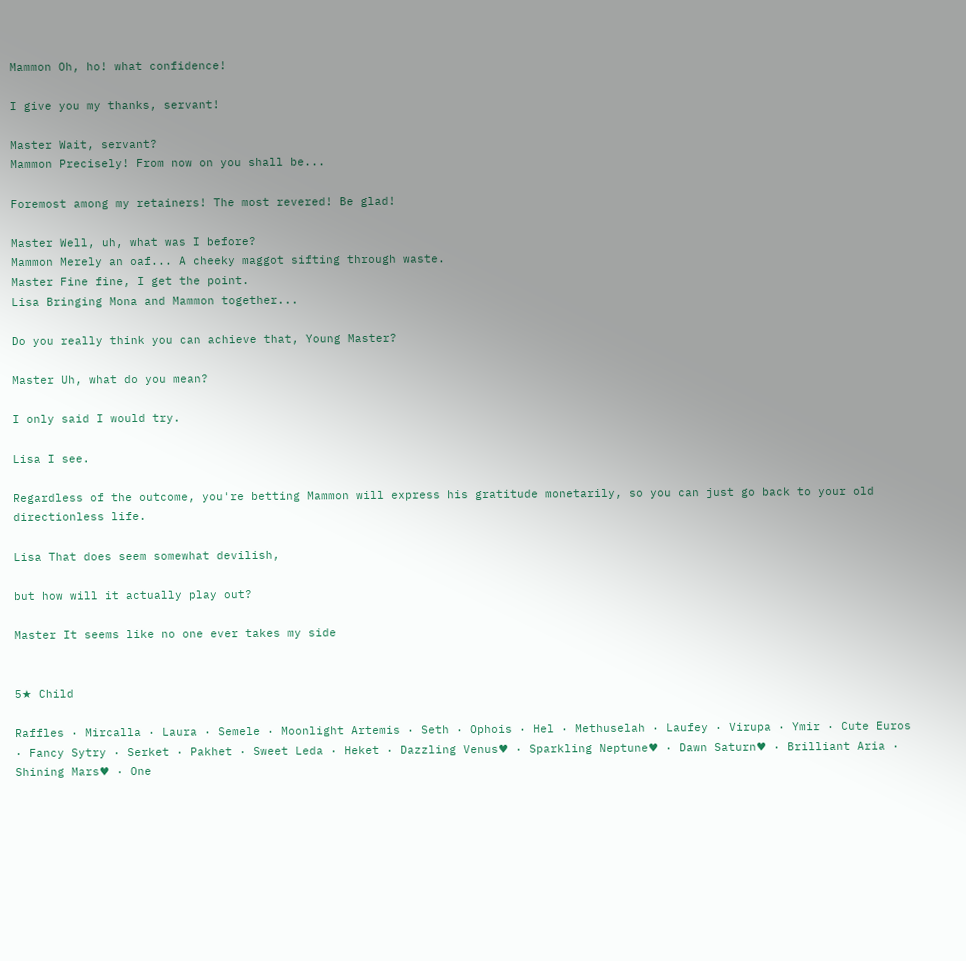Mammon Oh, ho! what confidence!

I give you my thanks, servant!

Master Wait, servant?
Mammon Precisely! From now on you shall be...

Foremost among my retainers! The most revered! Be glad!

Master Well, uh, what was I before?
Mammon Merely an oaf... A cheeky maggot sifting through waste.
Master Fine fine, I get the point.
Lisa Bringing Mona and Mammon together...

Do you really think you can achieve that, Young Master?

Master Uh, what do you mean?

I only said I would try.

Lisa I see.

Regardless of the outcome, you're betting Mammon will express his gratitude monetarily, so you can just go back to your old directionless life.

Lisa That does seem somewhat devilish,

but how will it actually play out?

Master It seems like no one ever takes my side


5★ Child

Raffles · Mircalla · Laura · Semele · Moonlight Artemis · Seth · Ophois · Hel · Methuselah · Laufey · Virupa · Ymir · Cute Euros · Fancy Sytry · Serket · Pakhet · Sweet Leda · Heket · Dazzling Venus♥ · Sparkling Neptune♥ · Dawn Saturn♥ · Brilliant Aria · Shining Mars♥ · One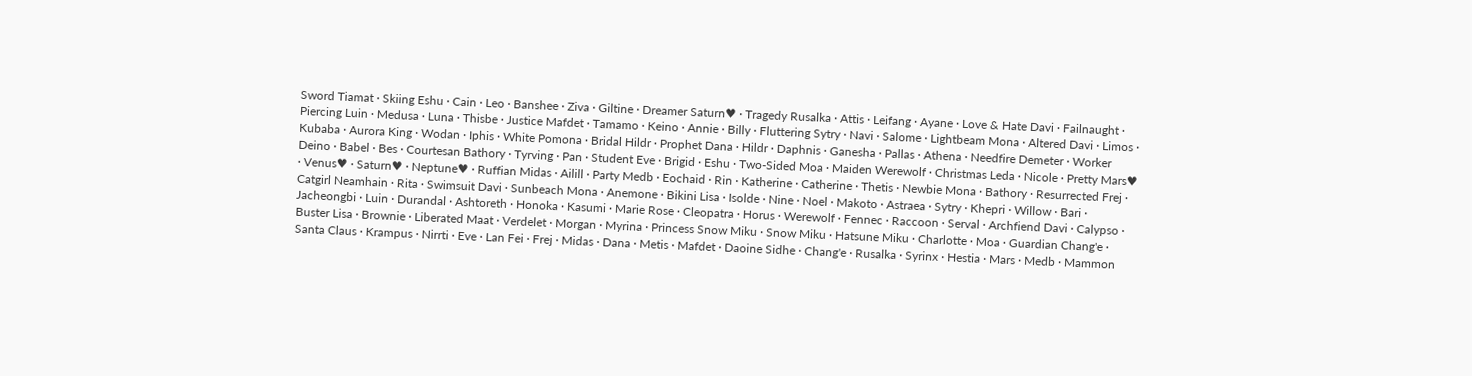Sword Tiamat · Skiing Eshu · Cain · Leo · Banshee · Ziva · Giltine · Dreamer Saturn♥ · Tragedy Rusalka · Attis · Leifang · Ayane · Love & Hate Davi · Failnaught · Piercing Luin · Medusa · Luna · Thisbe · Justice Mafdet · Tamamo · Keino · Annie · Billy · Fluttering Sytry · Navi · Salome · Lightbeam Mona · Altered Davi · Limos · Kubaba · Aurora King · Wodan · Iphis · White Pomona · Bridal Hildr · Prophet Dana · Hildr · Daphnis · Ganesha · Pallas · Athena · Needfire Demeter · Worker Deino · Babel · Bes · Courtesan Bathory · Tyrving · Pan · Student Eve · Brigid · Eshu · Two-Sided Moa · Maiden Werewolf · Christmas Leda · Nicole · Pretty Mars♥ · Venus♥ · Saturn♥ · Neptune♥ · Ruffian Midas · Ailill · Party Medb · Eochaid · Rin · Katherine · Catherine · Thetis · Newbie Mona · Bathory · Resurrected Frej · Catgirl Neamhain · Rita · Swimsuit Davi · Sunbeach Mona · Anemone · Bikini Lisa · Isolde · Nine · Noel · Makoto · Astraea · Sytry · Khepri · Willow · Bari · Jacheongbi · Luin · Durandal · Ashtoreth · Honoka · Kasumi · Marie Rose · Cleopatra · Horus · Werewolf · Fennec · Raccoon · Serval · Archfiend Davi · Calypso · Buster Lisa · Brownie · Liberated Maat · Verdelet · Morgan · Myrina · Princess Snow Miku · Snow Miku · Hatsune Miku · Charlotte · Moa · Guardian Chang'e · Santa Claus · Krampus · Nirrti · Eve · Lan Fei · Frej · Midas · Dana · Metis · Mafdet · Daoine Sidhe · Chang'e · Rusalka · Syrinx · Hestia · Mars · Medb · Mammon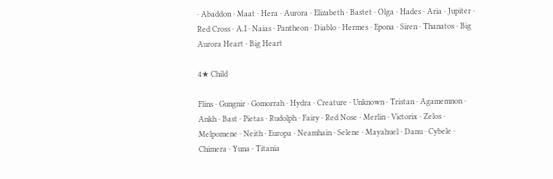· Abaddon · Maat · Hera · Aurora · Elizabeth · Bastet · Olga · Hades · Aria · Jupiter · Red Cross · A.I · Naias · Pantheon · Diablo · Hermes · Epona · Siren · Thanatos · Big Aurora Heart · Big Heart

4★ Child

Flins · Gungnir · Gomorrah · Hydra · Creature · Unknown · Tristan · Agamemnon · Ankh · Bast · Pietas · Rudolph · Fairy · Red Nose · Merlin · Victorix · Zelos · Melpomene · Neith · Europa · Neamhain · Selene · Mayahuel · Danu · Cybele · Chimera · Yuna · Titania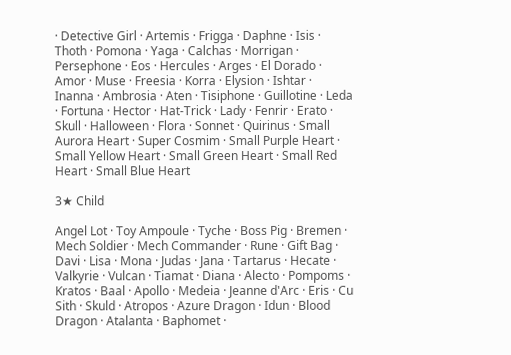· Detective Girl · Artemis · Frigga · Daphne · Isis · Thoth · Pomona · Yaga · Calchas · Morrigan · Persephone · Eos · Hercules · Arges · El Dorado · Amor · Muse · Freesia · Korra · Elysion · Ishtar · Inanna · Ambrosia · Aten · Tisiphone · Guillotine · Leda · Fortuna · Hector · Hat-Trick · Lady · Fenrir · Erato · Skull · Halloween · Flora · Sonnet · Quirinus · Small Aurora Heart · Super Cosmim · Small Purple Heart · Small Yellow Heart · Small Green Heart · Small Red Heart · Small Blue Heart

3★ Child

Angel Lot · Toy Ampoule · Tyche · Boss Pig · Bremen · Mech Soldier · Mech Commander · Rune · Gift Bag · Davi · Lisa · Mona · Judas · Jana · Tartarus · Hecate · Valkyrie · Vulcan · Tiamat · Diana · Alecto · Pompoms · Kratos · Baal · Apollo · Medeia · Jeanne d'Arc · Eris · Cu Sith · Skuld · Atropos · Azure Dragon · Idun · Blood Dragon · Atalanta · Baphomet ·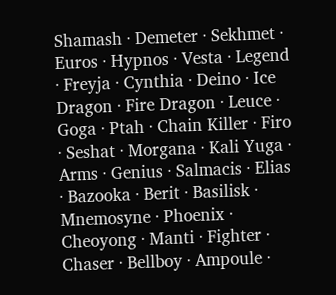Shamash · Demeter · Sekhmet · Euros · Hypnos · Vesta · Legend · Freyja · Cynthia · Deino · Ice Dragon · Fire Dragon · Leuce · Goga · Ptah · Chain Killer · Firo · Seshat · Morgana · Kali Yuga · Arms · Genius · Salmacis · Elias · Bazooka · Berit · Basilisk · Mnemosyne · Phoenix · Cheoyong · Manti · Fighter · Chaser · Bellboy · Ampoule ·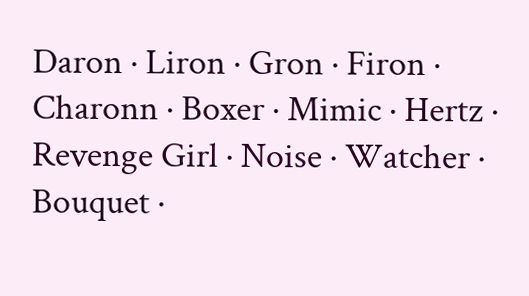Daron · Liron · Gron · Firon · Charonn · Boxer · Mimic · Hertz · Revenge Girl · Noise · Watcher · Bouquet ·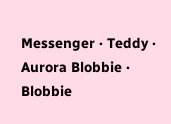Messenger · Teddy · Aurora Blobbie · Blobbie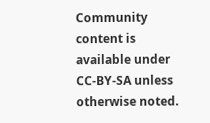Community content is available under CC-BY-SA unless otherwise noted.